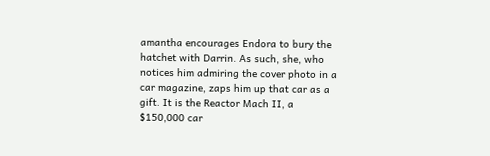amantha encourages Endora to bury the hatchet with Darrin. As such, she, who notices him admiring the cover photo in a car magazine, zaps him up that car as a gift. It is the Reactor Mach II, a $150,000 car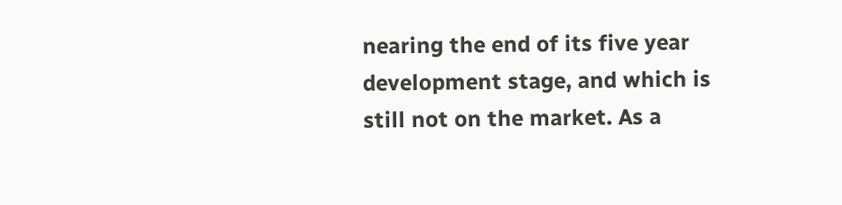nearing the end of its five year development stage, and which is still not on the market. As a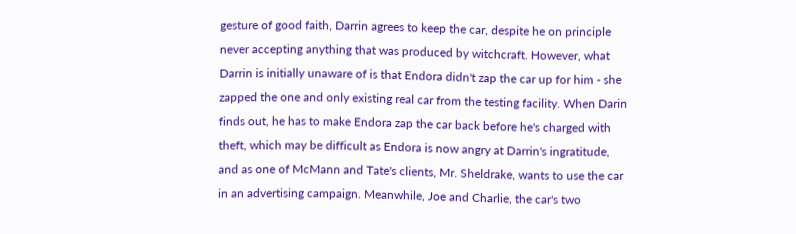gesture of good faith, Darrin agrees to keep the car, despite he on principle never accepting anything that was produced by witchcraft. However, what Darrin is initially unaware of is that Endora didn't zap the car up for him - she zapped the one and only existing real car from the testing facility. When Darin finds out, he has to make Endora zap the car back before he's charged with theft, which may be difficult as Endora is now angry at Darrin's ingratitude, and as one of McMann and Tate's clients, Mr. Sheldrake, wants to use the car in an advertising campaign. Meanwhile, Joe and Charlie, the car's two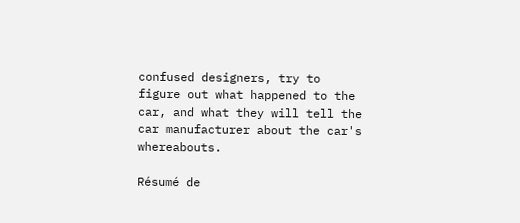confused designers, try to figure out what happened to the car, and what they will tell the car manufacturer about the car's whereabouts.

Résumé de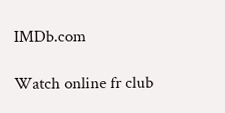IMDb.com

Watch online fr club